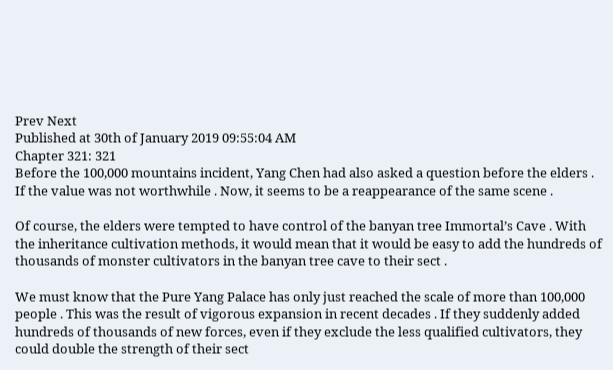Prev Next
Published at 30th of January 2019 09:55:04 AM
Chapter 321: 321
Before the 100,000 mountains incident, Yang Chen had also asked a question before the elders . If the value was not worthwhile . Now, it seems to be a reappearance of the same scene .

Of course, the elders were tempted to have control of the banyan tree Immortal’s Cave . With the inheritance cultivation methods, it would mean that it would be easy to add the hundreds of thousands of monster cultivators in the banyan tree cave to their sect .

We must know that the Pure Yang Palace has only just reached the scale of more than 100,000 people . This was the result of vigorous expansion in recent decades . If they suddenly added hundreds of thousands of new forces, even if they exclude the less qualified cultivators, they could double the strength of their sect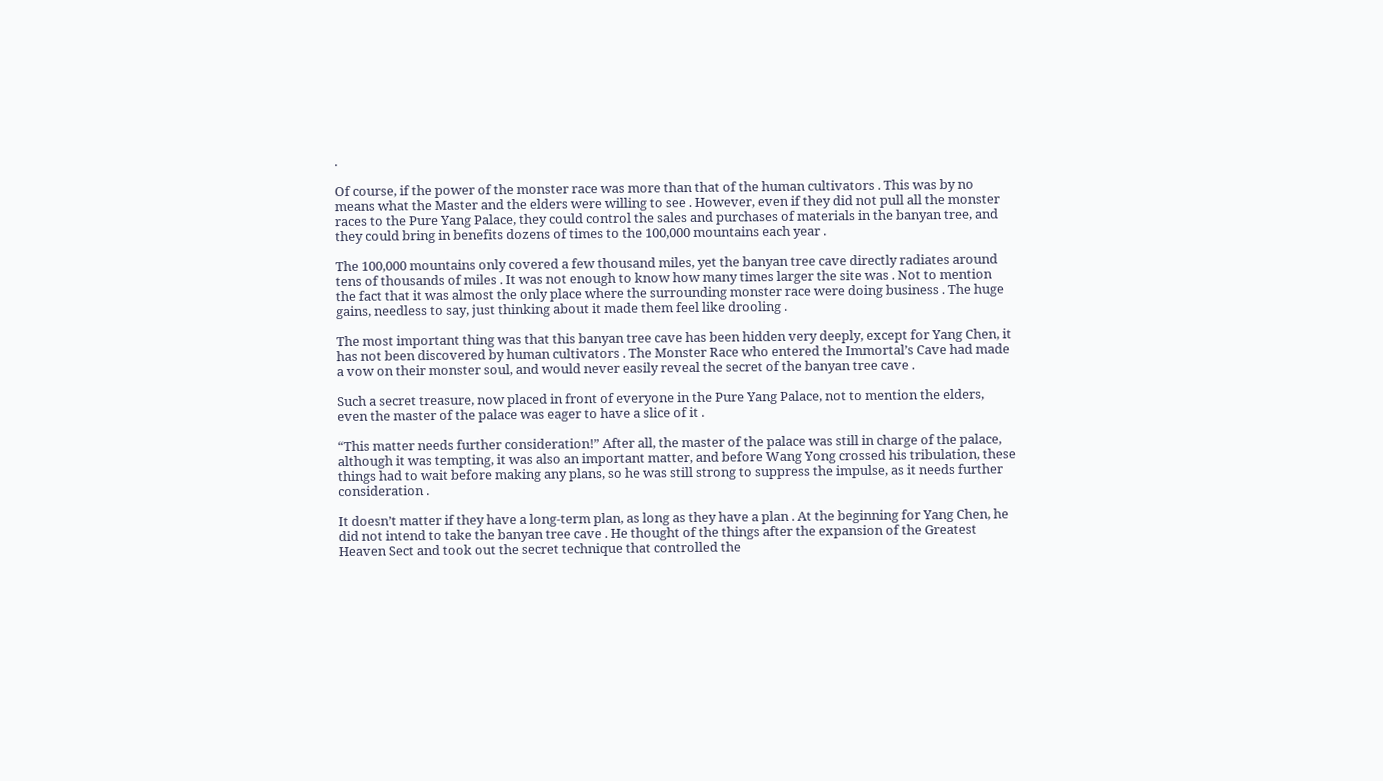.

Of course, if the power of the monster race was more than that of the human cultivators . This was by no means what the Master and the elders were willing to see . However, even if they did not pull all the monster races to the Pure Yang Palace, they could control the sales and purchases of materials in the banyan tree, and they could bring in benefits dozens of times to the 100,000 mountains each year .

The 100,000 mountains only covered a few thousand miles, yet the banyan tree cave directly radiates around tens of thousands of miles . It was not enough to know how many times larger the site was . Not to mention the fact that it was almost the only place where the surrounding monster race were doing business . The huge gains, needless to say, just thinking about it made them feel like drooling .

The most important thing was that this banyan tree cave has been hidden very deeply, except for Yang Chen, it has not been discovered by human cultivators . The Monster Race who entered the Immortal’s Cave had made a vow on their monster soul, and would never easily reveal the secret of the banyan tree cave .

Such a secret treasure, now placed in front of everyone in the Pure Yang Palace, not to mention the elders, even the master of the palace was eager to have a slice of it .

“This matter needs further consideration!” After all, the master of the palace was still in charge of the palace, although it was tempting, it was also an important matter, and before Wang Yong crossed his tribulation, these things had to wait before making any plans, so he was still strong to suppress the impulse, as it needs further consideration .

It doesn’t matter if they have a long-term plan, as long as they have a plan . At the beginning for Yang Chen, he did not intend to take the banyan tree cave . He thought of the things after the expansion of the Greatest Heaven Sect and took out the secret technique that controlled the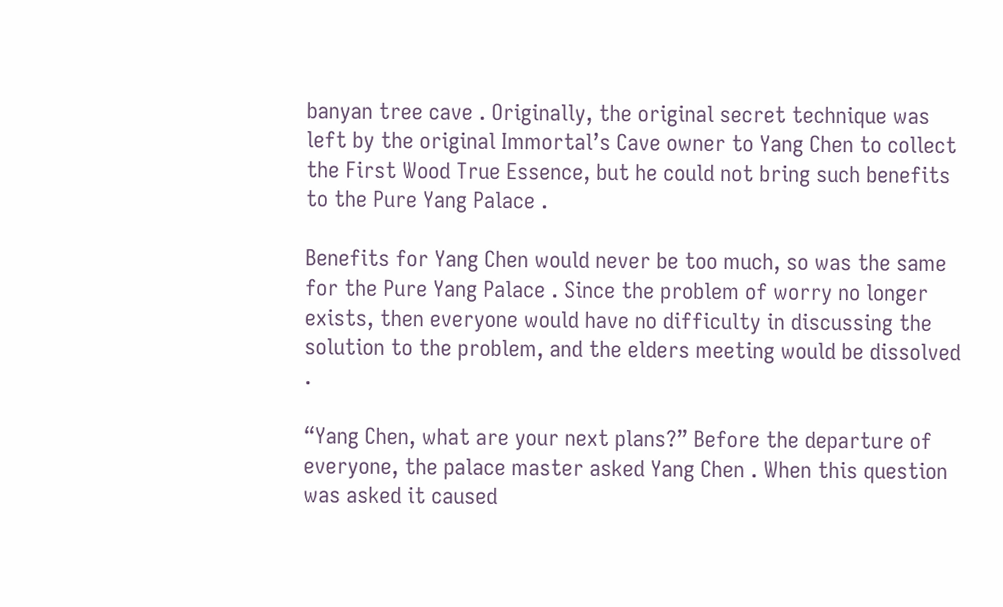banyan tree cave . Originally, the original secret technique was left by the original Immortal’s Cave owner to Yang Chen to collect the First Wood True Essence, but he could not bring such benefits to the Pure Yang Palace .

Benefits for Yang Chen would never be too much, so was the same for the Pure Yang Palace . Since the problem of worry no longer exists, then everyone would have no difficulty in discussing the solution to the problem, and the elders meeting would be dissolved .

“Yang Chen, what are your next plans?” Before the departure of everyone, the palace master asked Yang Chen . When this question was asked it caused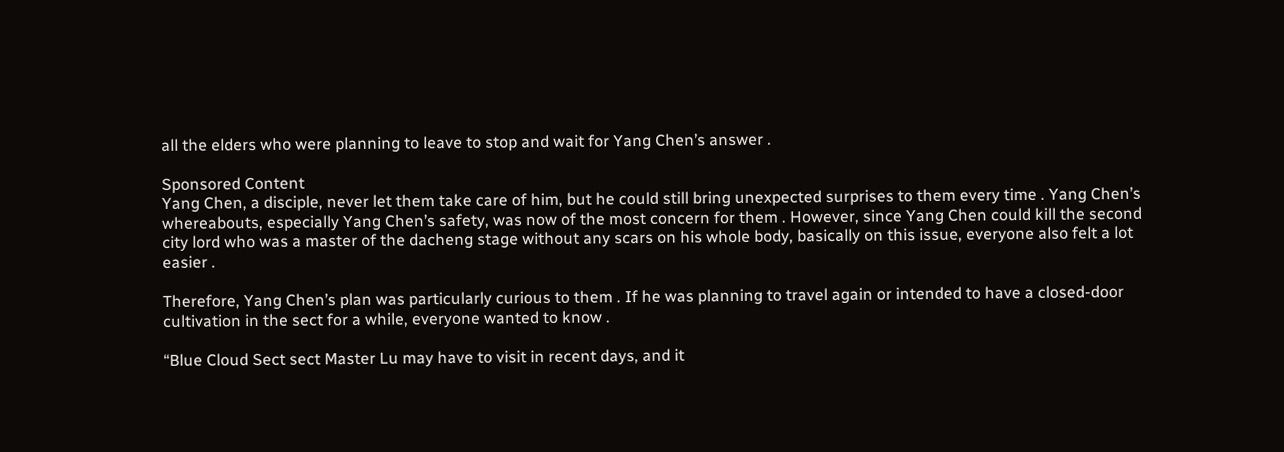all the elders who were planning to leave to stop and wait for Yang Chen’s answer .

Sponsored Content
Yang Chen, a disciple, never let them take care of him, but he could still bring unexpected surprises to them every time . Yang Chen’s whereabouts, especially Yang Chen’s safety, was now of the most concern for them . However, since Yang Chen could kill the second city lord who was a master of the dacheng stage without any scars on his whole body, basically on this issue, everyone also felt a lot easier .

Therefore, Yang Chen’s plan was particularly curious to them . If he was planning to travel again or intended to have a closed-door cultivation in the sect for a while, everyone wanted to know .

“Blue Cloud Sect sect Master Lu may have to visit in recent days, and it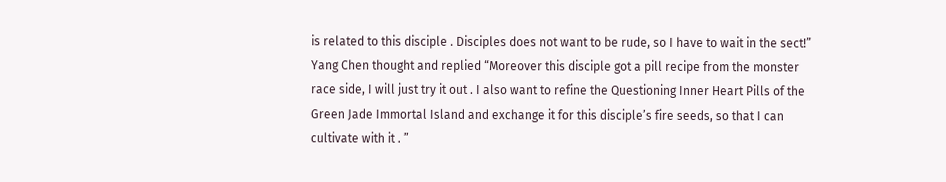is related to this disciple . Disciples does not want to be rude, so I have to wait in the sect!” Yang Chen thought and replied “Moreover this disciple got a pill recipe from the monster race side, I will just try it out . I also want to refine the Questioning Inner Heart Pills of the Green Jade Immortal Island and exchange it for this disciple’s fire seeds, so that I can cultivate with it . ”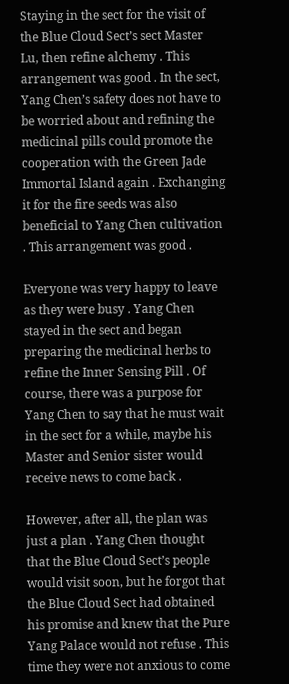Staying in the sect for the visit of the Blue Cloud Sect’s sect Master Lu, then refine alchemy . This arrangement was good . In the sect, Yang Chen’s safety does not have to be worried about and refining the medicinal pills could promote the cooperation with the Green Jade Immortal Island again . Exchanging it for the fire seeds was also beneficial to Yang Chen cultivation . This arrangement was good .

Everyone was very happy to leave as they were busy . Yang Chen stayed in the sect and began preparing the medicinal herbs to refine the Inner Sensing Pill . Of course, there was a purpose for Yang Chen to say that he must wait in the sect for a while, maybe his Master and Senior sister would receive news to come back .

However, after all, the plan was just a plan . Yang Chen thought that the Blue Cloud Sect’s people would visit soon, but he forgot that the Blue Cloud Sect had obtained his promise and knew that the Pure Yang Palace would not refuse . This time they were not anxious to come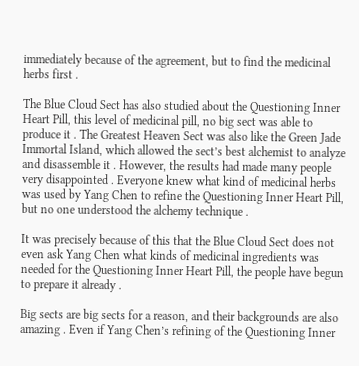immediately because of the agreement, but to find the medicinal herbs first .

The Blue Cloud Sect has also studied about the Questioning Inner Heart Pill, this level of medicinal pill, no big sect was able to produce it . The Greatest Heaven Sect was also like the Green Jade Immortal Island, which allowed the sect’s best alchemist to analyze and disassemble it . However, the results had made many people very disappointed . Everyone knew what kind of medicinal herbs was used by Yang Chen to refine the Questioning Inner Heart Pill, but no one understood the alchemy technique .

It was precisely because of this that the Blue Cloud Sect does not even ask Yang Chen what kinds of medicinal ingredients was needed for the Questioning Inner Heart Pill, the people have begun to prepare it already .

Big sects are big sects for a reason, and their backgrounds are also amazing . Even if Yang Chen’s refining of the Questioning Inner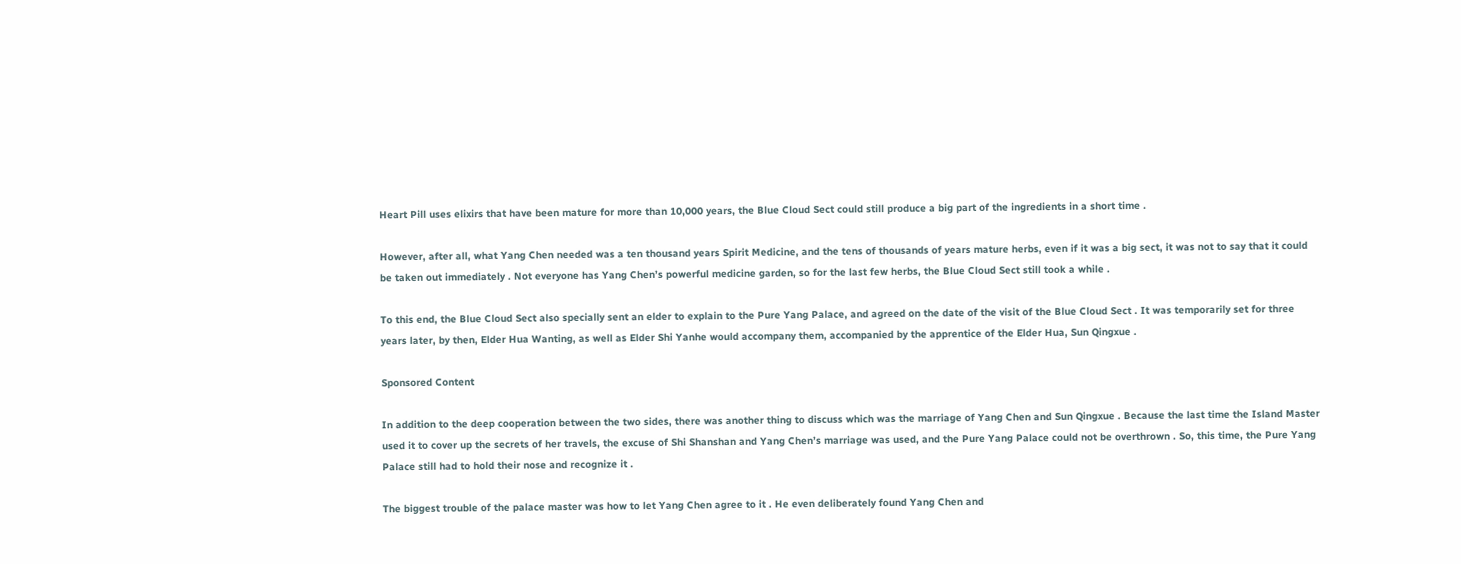Heart Pill uses elixirs that have been mature for more than 10,000 years, the Blue Cloud Sect could still produce a big part of the ingredients in a short time .

However, after all, what Yang Chen needed was a ten thousand years Spirit Medicine, and the tens of thousands of years mature herbs, even if it was a big sect, it was not to say that it could be taken out immediately . Not everyone has Yang Chen’s powerful medicine garden, so for the last few herbs, the Blue Cloud Sect still took a while .

To this end, the Blue Cloud Sect also specially sent an elder to explain to the Pure Yang Palace, and agreed on the date of the visit of the Blue Cloud Sect . It was temporarily set for three years later, by then, Elder Hua Wanting, as well as Elder Shi Yanhe would accompany them, accompanied by the apprentice of the Elder Hua, Sun Qingxue .

Sponsored Content

In addition to the deep cooperation between the two sides, there was another thing to discuss which was the marriage of Yang Chen and Sun Qingxue . Because the last time the Island Master used it to cover up the secrets of her travels, the excuse of Shi Shanshan and Yang Chen’s marriage was used, and the Pure Yang Palace could not be overthrown . So, this time, the Pure Yang Palace still had to hold their nose and recognize it .

The biggest trouble of the palace master was how to let Yang Chen agree to it . He even deliberately found Yang Chen and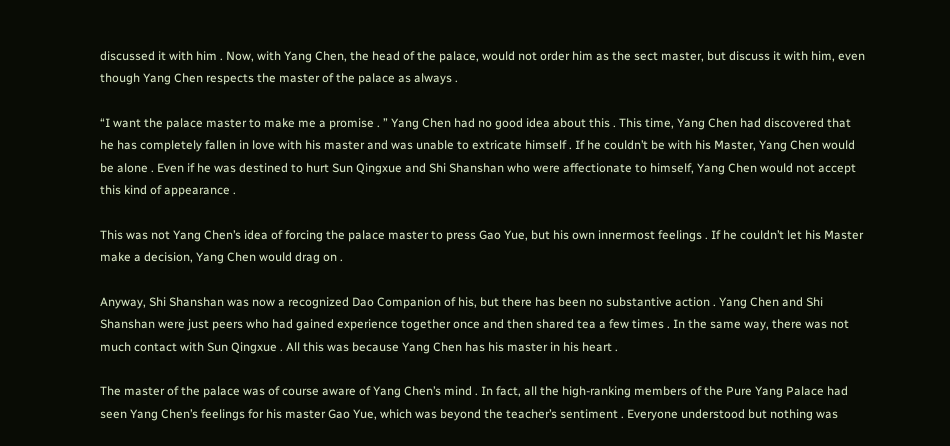discussed it with him . Now, with Yang Chen, the head of the palace, would not order him as the sect master, but discuss it with him, even though Yang Chen respects the master of the palace as always .

“I want the palace master to make me a promise . ” Yang Chen had no good idea about this . This time, Yang Chen had discovered that he has completely fallen in love with his master and was unable to extricate himself . If he couldn’t be with his Master, Yang Chen would be alone . Even if he was destined to hurt Sun Qingxue and Shi Shanshan who were affectionate to himself, Yang Chen would not accept this kind of appearance .

This was not Yang Chen’s idea of forcing the palace master to press Gao Yue, but his own innermost feelings . If he couldn’t let his Master make a decision, Yang Chen would drag on .

Anyway, Shi Shanshan was now a recognized Dao Companion of his, but there has been no substantive action . Yang Chen and Shi Shanshan were just peers who had gained experience together once and then shared tea a few times . In the same way, there was not much contact with Sun Qingxue . All this was because Yang Chen has his master in his heart .

The master of the palace was of course aware of Yang Chen’s mind . In fact, all the high-ranking members of the Pure Yang Palace had seen Yang Chen’s feelings for his master Gao Yue, which was beyond the teacher’s sentiment . Everyone understood but nothing was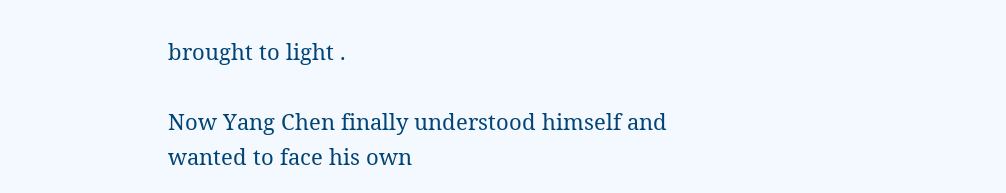brought to light .

Now Yang Chen finally understood himself and wanted to face his own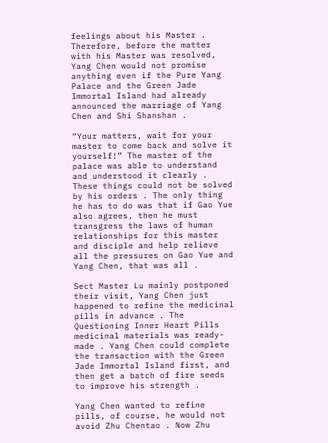feelings about his Master . Therefore, before the matter with his Master was resolved, Yang Chen would not promise anything even if the Pure Yang Palace and the Green Jade Immortal Island had already announced the marriage of Yang Chen and Shi Shanshan .

“Your matters, wait for your master to come back and solve it yourself!” The master of the palace was able to understand and understood it clearly . These things could not be solved by his orders . The only thing he has to do was that if Gao Yue also agrees, then he must transgress the laws of human relationships for this master and disciple and help relieve all the pressures on Gao Yue and Yang Chen, that was all .

Sect Master Lu mainly postponed their visit, Yang Chen just happened to refine the medicinal pills in advance . The Questioning Inner Heart Pills medicinal materials was ready-made . Yang Chen could complete the transaction with the Green Jade Immortal Island first, and then get a batch of fire seeds to improve his strength .

Yang Chen wanted to refine pills, of course, he would not avoid Zhu Chentao . Now Zhu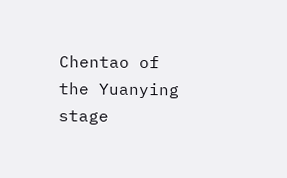Chentao of the Yuanying stage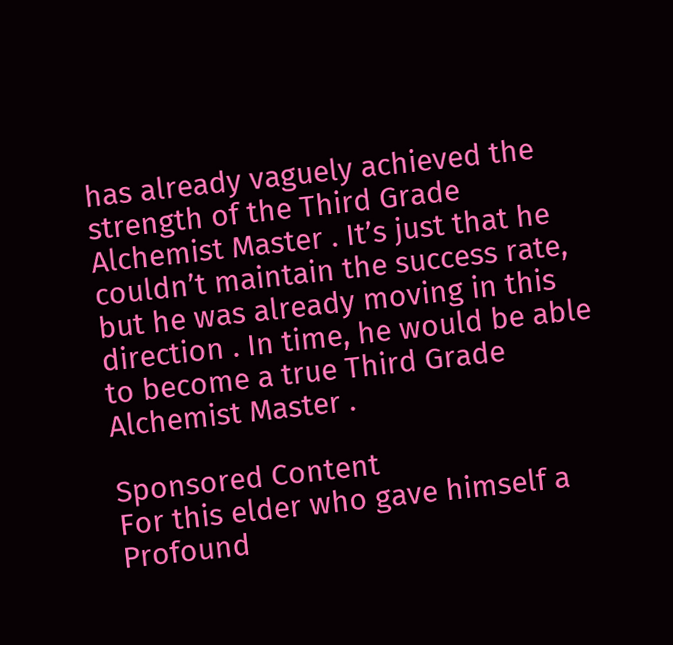has already vaguely achieved the strength of the Third Grade Alchemist Master . It’s just that he couldn’t maintain the success rate, but he was already moving in this direction . In time, he would be able to become a true Third Grade Alchemist Master .

Sponsored Content
For this elder who gave himself a Profound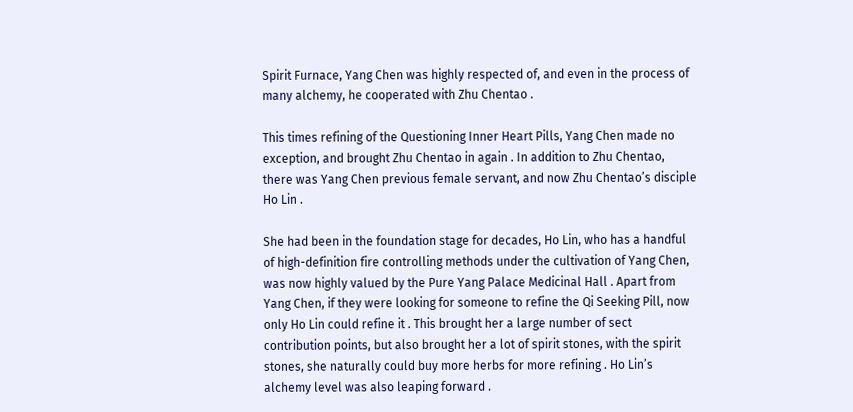Spirit Furnace, Yang Chen was highly respected of, and even in the process of many alchemy, he cooperated with Zhu Chentao .

This times refining of the Questioning Inner Heart Pills, Yang Chen made no exception, and brought Zhu Chentao in again . In addition to Zhu Chentao, there was Yang Chen previous female servant, and now Zhu Chentao’s disciple Ho Lin .

She had been in the foundation stage for decades, Ho Lin, who has a handful of high-definition fire controlling methods under the cultivation of Yang Chen, was now highly valued by the Pure Yang Palace Medicinal Hall . Apart from Yang Chen, if they were looking for someone to refine the Qi Seeking Pill, now only Ho Lin could refine it . This brought her a large number of sect contribution points, but also brought her a lot of spirit stones, with the spirit stones, she naturally could buy more herbs for more refining . Ho Lin’s alchemy level was also leaping forward .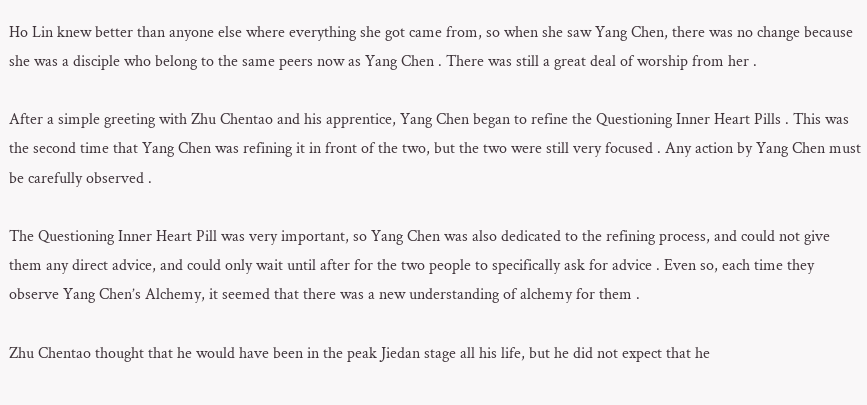Ho Lin knew better than anyone else where everything she got came from, so when she saw Yang Chen, there was no change because she was a disciple who belong to the same peers now as Yang Chen . There was still a great deal of worship from her .

After a simple greeting with Zhu Chentao and his apprentice, Yang Chen began to refine the Questioning Inner Heart Pills . This was the second time that Yang Chen was refining it in front of the two, but the two were still very focused . Any action by Yang Chen must be carefully observed .

The Questioning Inner Heart Pill was very important, so Yang Chen was also dedicated to the refining process, and could not give them any direct advice, and could only wait until after for the two people to specifically ask for advice . Even so, each time they observe Yang Chen’s Alchemy, it seemed that there was a new understanding of alchemy for them .

Zhu Chentao thought that he would have been in the peak Jiedan stage all his life, but he did not expect that he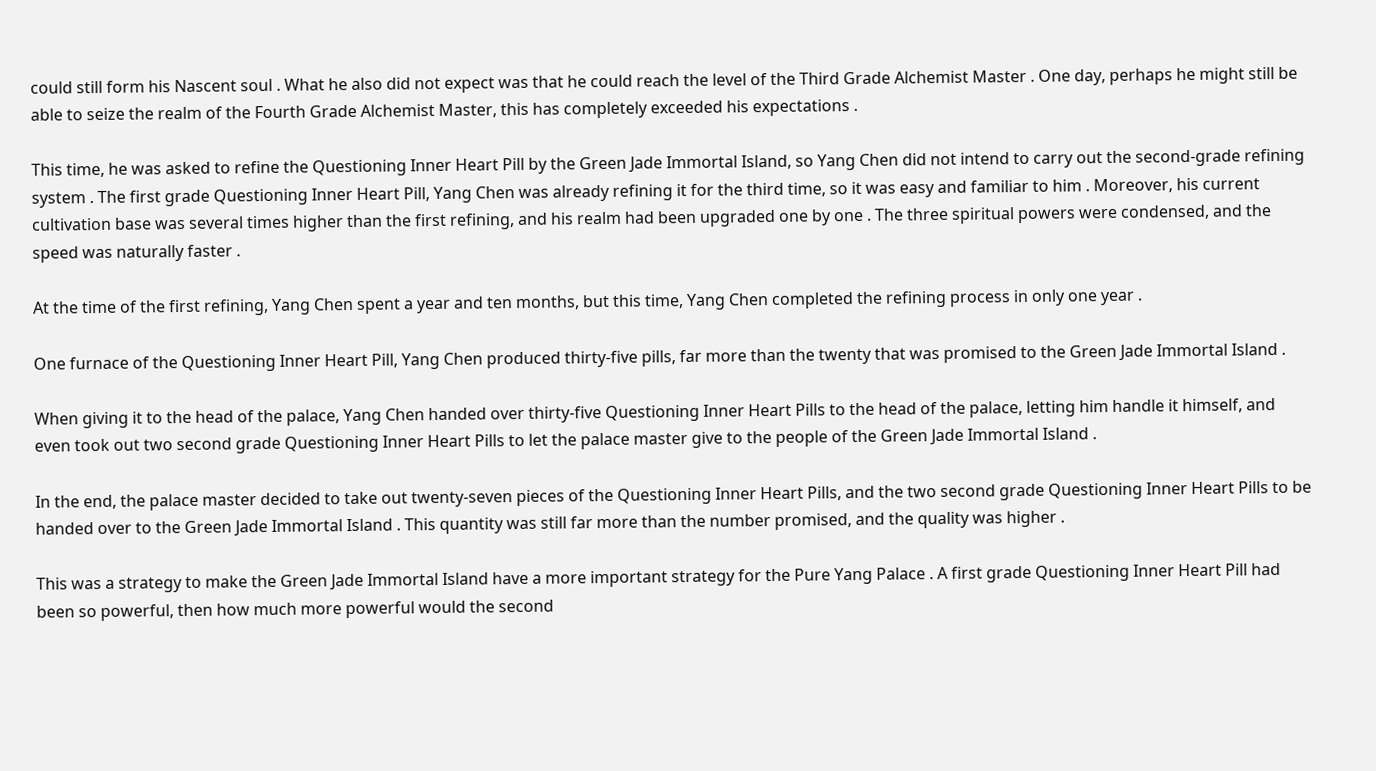could still form his Nascent soul . What he also did not expect was that he could reach the level of the Third Grade Alchemist Master . One day, perhaps he might still be able to seize the realm of the Fourth Grade Alchemist Master, this has completely exceeded his expectations .

This time, he was asked to refine the Questioning Inner Heart Pill by the Green Jade Immortal Island, so Yang Chen did not intend to carry out the second-grade refining system . The first grade Questioning Inner Heart Pill, Yang Chen was already refining it for the third time, so it was easy and familiar to him . Moreover, his current cultivation base was several times higher than the first refining, and his realm had been upgraded one by one . The three spiritual powers were condensed, and the speed was naturally faster .

At the time of the first refining, Yang Chen spent a year and ten months, but this time, Yang Chen completed the refining process in only one year .

One furnace of the Questioning Inner Heart Pill, Yang Chen produced thirty-five pills, far more than the twenty that was promised to the Green Jade Immortal Island .

When giving it to the head of the palace, Yang Chen handed over thirty-five Questioning Inner Heart Pills to the head of the palace, letting him handle it himself, and even took out two second grade Questioning Inner Heart Pills to let the palace master give to the people of the Green Jade Immortal Island .

In the end, the palace master decided to take out twenty-seven pieces of the Questioning Inner Heart Pills, and the two second grade Questioning Inner Heart Pills to be handed over to the Green Jade Immortal Island . This quantity was still far more than the number promised, and the quality was higher .

This was a strategy to make the Green Jade Immortal Island have a more important strategy for the Pure Yang Palace . A first grade Questioning Inner Heart Pill had been so powerful, then how much more powerful would the second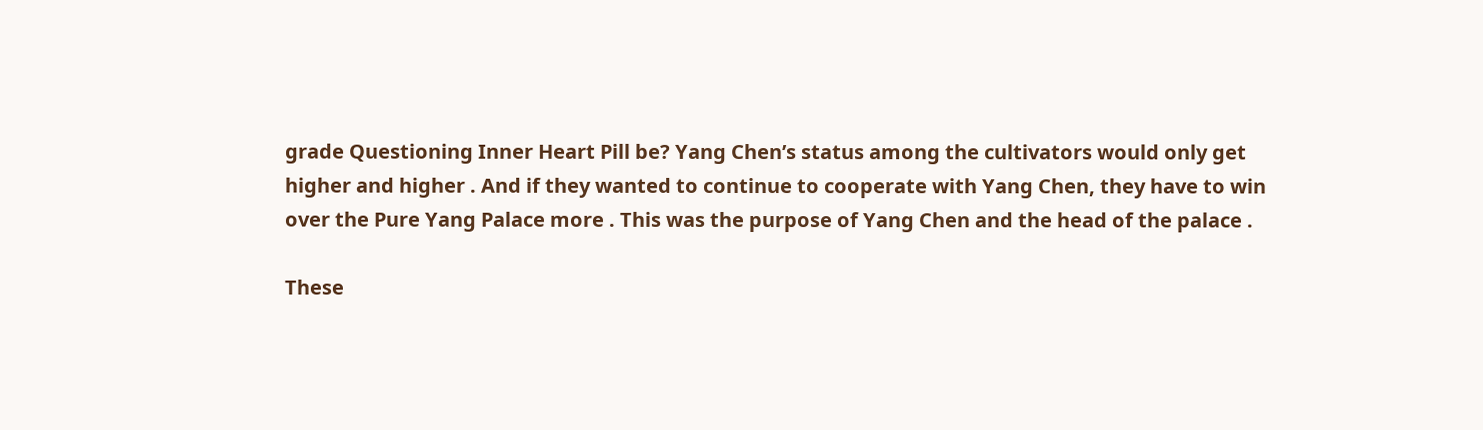grade Questioning Inner Heart Pill be? Yang Chen’s status among the cultivators would only get higher and higher . And if they wanted to continue to cooperate with Yang Chen, they have to win over the Pure Yang Palace more . This was the purpose of Yang Chen and the head of the palace .

These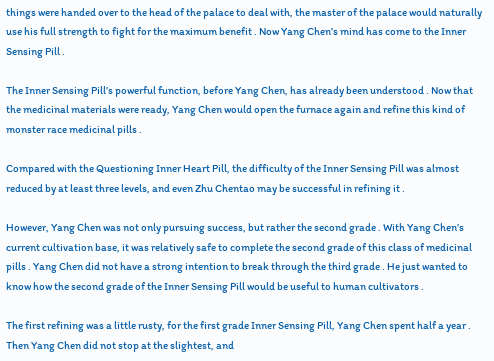things were handed over to the head of the palace to deal with, the master of the palace would naturally use his full strength to fight for the maximum benefit . Now Yang Chen’s mind has come to the Inner Sensing Pill .

The Inner Sensing Pill’s powerful function, before Yang Chen, has already been understood . Now that the medicinal materials were ready, Yang Chen would open the furnace again and refine this kind of monster race medicinal pills .

Compared with the Questioning Inner Heart Pill, the difficulty of the Inner Sensing Pill was almost reduced by at least three levels, and even Zhu Chentao may be successful in refining it .

However, Yang Chen was not only pursuing success, but rather the second grade . With Yang Chen’s current cultivation base, it was relatively safe to complete the second grade of this class of medicinal pills . Yang Chen did not have a strong intention to break through the third grade . He just wanted to know how the second grade of the Inner Sensing Pill would be useful to human cultivators .

The first refining was a little rusty, for the first grade Inner Sensing Pill, Yang Chen spent half a year . Then Yang Chen did not stop at the slightest, and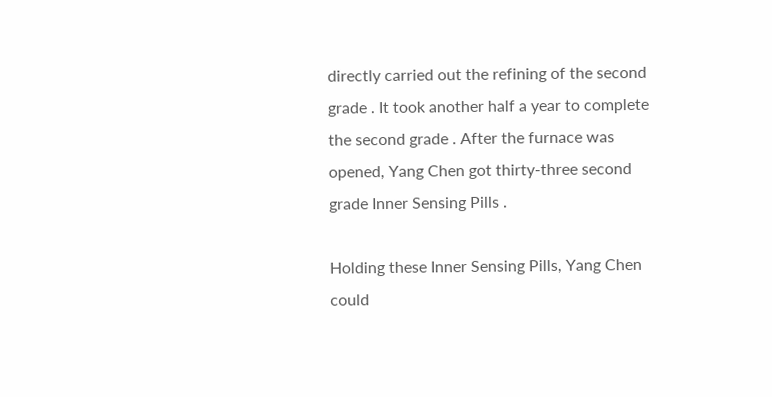directly carried out the refining of the second grade . It took another half a year to complete the second grade . After the furnace was opened, Yang Chen got thirty-three second grade Inner Sensing Pills .

Holding these Inner Sensing Pills, Yang Chen could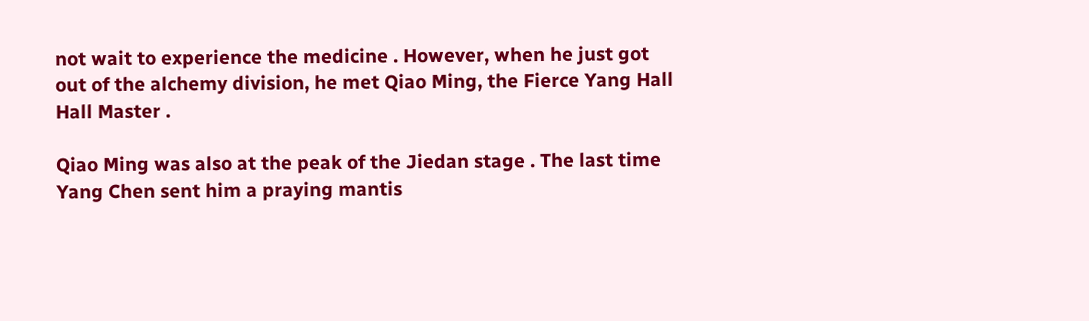not wait to experience the medicine . However, when he just got out of the alchemy division, he met Qiao Ming, the Fierce Yang Hall Hall Master .

Qiao Ming was also at the peak of the Jiedan stage . The last time Yang Chen sent him a praying mantis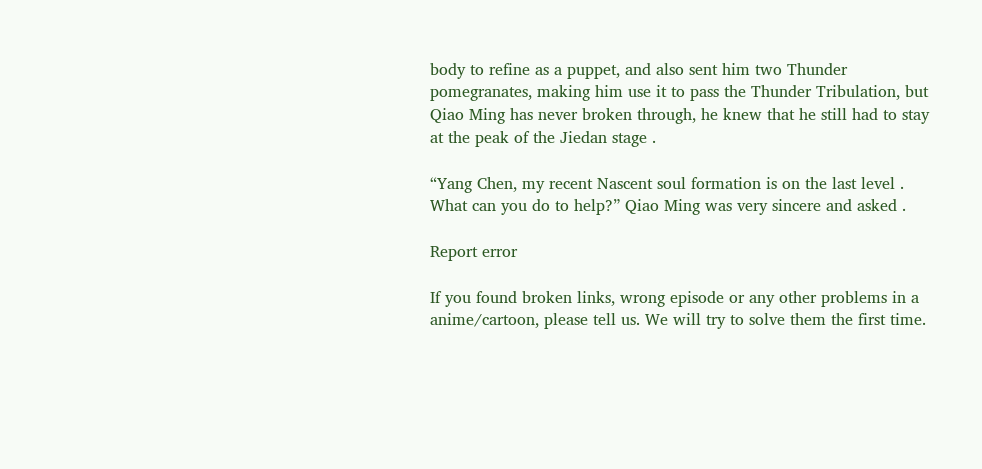body to refine as a puppet, and also sent him two Thunder pomegranates, making him use it to pass the Thunder Tribulation, but Qiao Ming has never broken through, he knew that he still had to stay at the peak of the Jiedan stage .

“Yang Chen, my recent Nascent soul formation is on the last level . What can you do to help?” Qiao Ming was very sincere and asked .

Report error

If you found broken links, wrong episode or any other problems in a anime/cartoon, please tell us. We will try to solve them the first time.